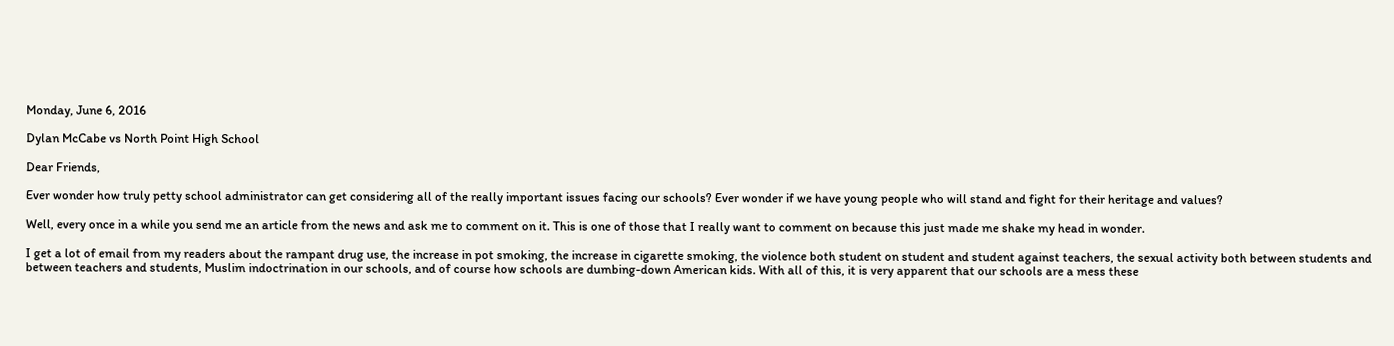Monday, June 6, 2016

Dylan McCabe vs North Point High School

Dear Friends,

Ever wonder how truly petty school administrator can get considering all of the really important issues facing our schools? Ever wonder if we have young people who will stand and fight for their heritage and values?

Well, every once in a while you send me an article from the news and ask me to comment on it. This is one of those that I really want to comment on because this just made me shake my head in wonder.

I get a lot of email from my readers about the rampant drug use, the increase in pot smoking, the increase in cigarette smoking, the violence both student on student and student against teachers, the sexual activity both between students and between teachers and students, Muslim indoctrination in our schools, and of course how schools are dumbing-down American kids. With all of this, it is very apparent that our schools are a mess these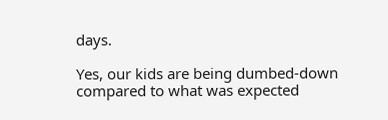days.

Yes, our kids are being dumbed-down compared to what was expected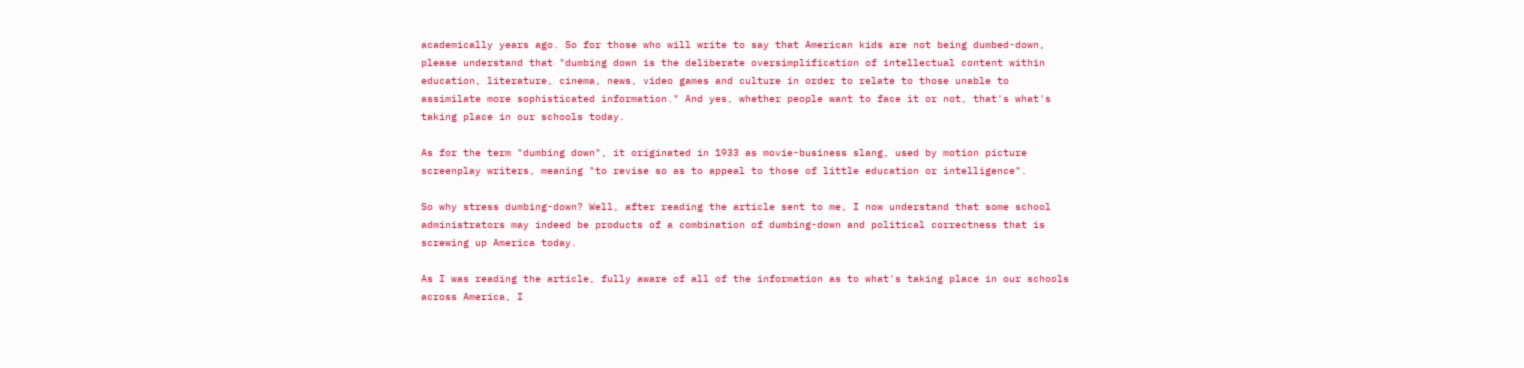academically years ago. So for those who will write to say that American kids are not being dumbed-down, please understand that "dumbing down is the deliberate oversimplification of intellectual content within education, literature, cinema, news, video games and culture in order to relate to those unable to assimilate more sophisticated information." And yes, whether people want to face it or not, that's what's taking place in our schools today.

As for the term "dumbing down", it originated in 1933 as movie-business slang, used by motion picture screenplay writers, meaning "to revise so as to appeal to those of little education or intelligence".

So why stress dumbing-down? Well, after reading the article sent to me, I now understand that some school administrators may indeed be products of a combination of dumbing-down and political correctness that is screwing up America today.

As I was reading the article, fully aware of all of the information as to what's taking place in our schools across America, I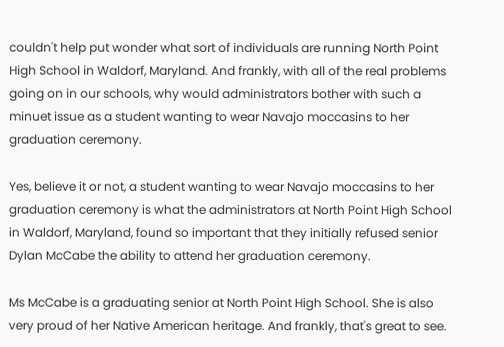couldn't help put wonder what sort of individuals are running North Point High School in Waldorf, Maryland. And frankly, with all of the real problems going on in our schools, why would administrators bother with such a minuet issue as a student wanting to wear Navajo moccasins to her graduation ceremony.

Yes, believe it or not, a student wanting to wear Navajo moccasins to her graduation ceremony is what the administrators at North Point High School in Waldorf, Maryland, found so important that they initially refused senior Dylan McCabe the ability to attend her graduation ceremony.

Ms McCabe is a graduating senior at North Point High School. She is also very proud of her Native American heritage. And frankly, that's great to see.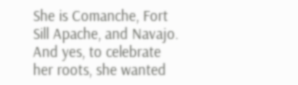She is Comanche, Fort Sill Apache, and Navajo. And yes, to celebrate her roots, she wanted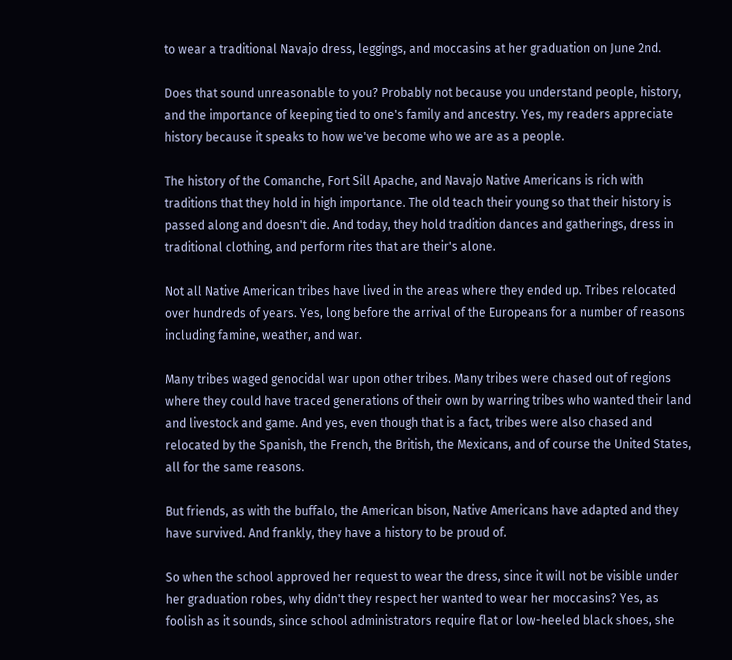to wear a traditional Navajo dress, leggings, and moccasins at her graduation on June 2nd.

Does that sound unreasonable to you? Probably not because you understand people, history, and the importance of keeping tied to one's family and ancestry. Yes, my readers appreciate history because it speaks to how we've become who we are as a people.

The history of the Comanche, Fort Sill Apache, and Navajo Native Americans is rich with traditions that they hold in high importance. The old teach their young so that their history is passed along and doesn't die. And today, they hold tradition dances and gatherings, dress in traditional clothing, and perform rites that are their's alone.

Not all Native American tribes have lived in the areas where they ended up. Tribes relocated over hundreds of years. Yes, long before the arrival of the Europeans for a number of reasons including famine, weather, and war.

Many tribes waged genocidal war upon other tribes. Many tribes were chased out of regions where they could have traced generations of their own by warring tribes who wanted their land and livestock and game. And yes, even though that is a fact, tribes were also chased and relocated by the Spanish, the French, the British, the Mexicans, and of course the United States, all for the same reasons.

But friends, as with the buffalo, the American bison, Native Americans have adapted and they have survived. And frankly, they have a history to be proud of.

So when the school approved her request to wear the dress, since it will not be visible under her graduation robes, why didn't they respect her wanted to wear her moccasins? Yes, as foolish as it sounds, since school administrators require flat or low-heeled black shoes, she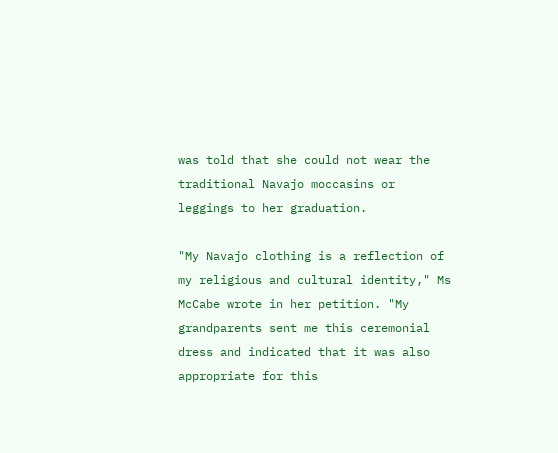was told that she could not wear the traditional Navajo moccasins or leggings to her graduation.

"My Navajo clothing is a reflection of my religious and cultural identity," Ms McCabe wrote in her petition. "My grandparents sent me this ceremonial dress and indicated that it was also appropriate for this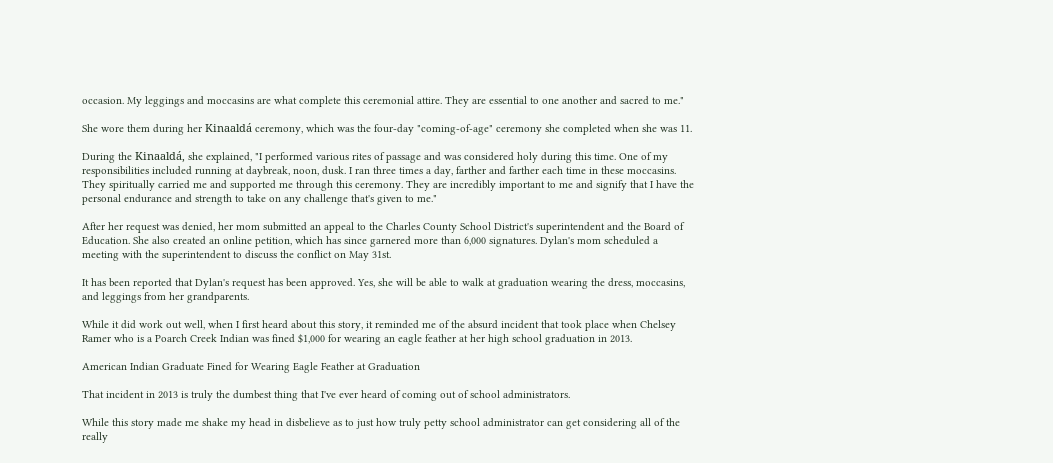occasion. My leggings and moccasins are what complete this ceremonial attire. They are essential to one another and sacred to me."

She wore them during her Kinaaldá ceremony, which was the four-day "coming-of-age" ceremony she completed when she was 11.

During the Kinaaldá, she explained, "I performed various rites of passage and was considered holy during this time. One of my responsibilities included running at daybreak, noon, dusk. I ran three times a day, farther and farther each time in these moccasins. They spiritually carried me and supported me through this ceremony. They are incredibly important to me and signify that I have the personal endurance and strength to take on any challenge that's given to me."

After her request was denied, her mom submitted an appeal to the Charles County School District's superintendent and the Board of Education. She also created an online petition, which has since garnered more than 6,000 signatures. Dylan's mom scheduled a meeting with the superintendent to discuss the conflict on May 31st.

It has been reported that Dylan's request has been approved. Yes, she will be able to walk at graduation wearing the dress, moccasins, and leggings from her grandparents.

While it did work out well, when I first heard about this story, it reminded me of the absurd incident that took place when Chelsey Ramer who is a Poarch Creek Indian was fined $1,000 for wearing an eagle feather at her high school graduation in 2013.

American Indian Graduate Fined for Wearing Eagle Feather at Graduation

That incident in 2013 is truly the dumbest thing that I've ever heard of coming out of school administrators.

While this story made me shake my head in disbelieve as to just how truly petty school administrator can get considering all of the really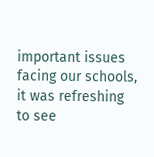important issues facing our schools, it was refreshing to see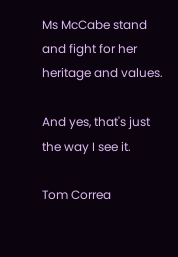Ms McCabe stand and fight for her heritage and values.

And yes, that's just the way I see it.

Tom Correa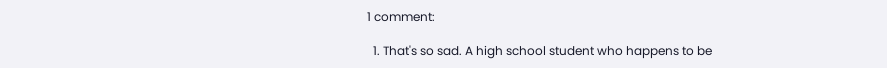1 comment:

  1. That's so sad. A high school student who happens to be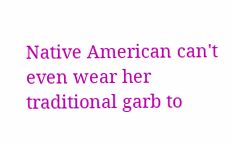Native American can't even wear her traditional garb to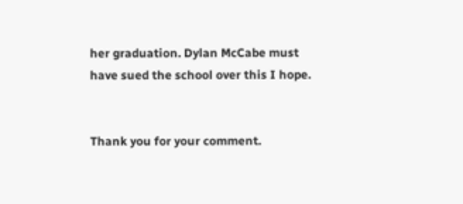her graduation. Dylan McCabe must have sued the school over this I hope.


Thank you for your comment.